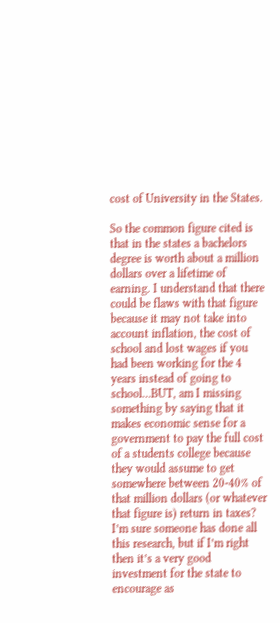cost of University in the States.

So the common figure cited is that in the states a bachelors degree is worth about a million dollars over a lifetime of earning. I understand that there could be flaws with that figure because it may not take into account inflation, the cost of school and lost wages if you had been working for the 4 years instead of going to school…BUT, am I missing something by saying that it makes economic sense for a government to pay the full cost of a students college because they would assume to get somewhere between 20-40% of that million dollars (or whatever that figure is) return in taxes?
I’m sure someone has done all this research, but if I’m right then it’s a very good investment for the state to encourage as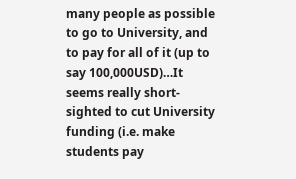many people as possible to go to University, and to pay for all of it (up to say 100,000USD)…It seems really short-sighted to cut University funding (i.e. make students pay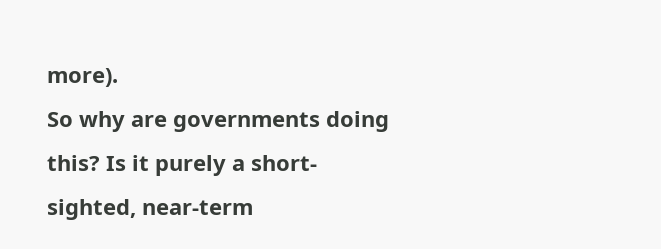more).
So why are governments doing this? Is it purely a short-sighted, near-term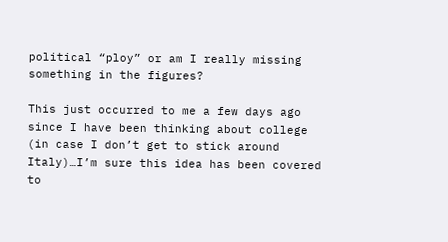political “ploy” or am I really missing something in the figures?

This just occurred to me a few days ago since I have been thinking about college (in case I don’t get to stick around Italy)…I’m sure this idea has been covered to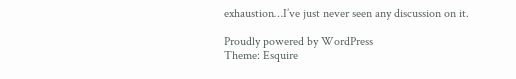exhaustion…I’ve just never seen any discussion on it.

Proudly powered by WordPress
Theme: Esquire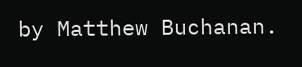by Matthew Buchanan.